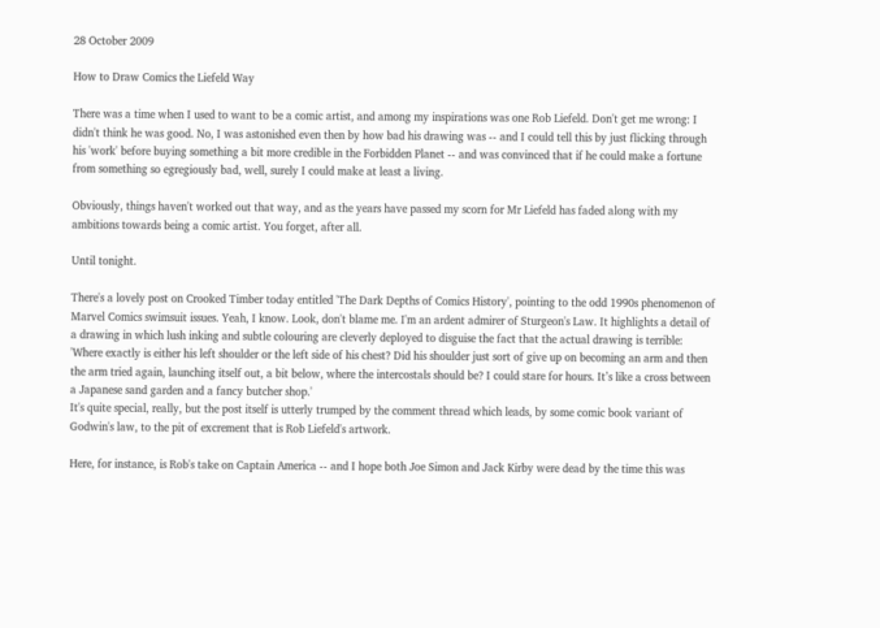28 October 2009

How to Draw Comics the Liefeld Way

There was a time when I used to want to be a comic artist, and among my inspirations was one Rob Liefeld. Don't get me wrong: I didn't think he was good. No, I was astonished even then by how bad his drawing was -- and I could tell this by just flicking through his 'work' before buying something a bit more credible in the Forbidden Planet -- and was convinced that if he could make a fortune from something so egregiously bad, well, surely I could make at least a living.

Obviously, things haven't worked out that way, and as the years have passed my scorn for Mr Liefeld has faded along with my ambitions towards being a comic artist. You forget, after all.

Until tonight.

There's a lovely post on Crooked Timber today entitled 'The Dark Depths of Comics History', pointing to the odd 1990s phenomenon of Marvel Comics swimsuit issues. Yeah, I know. Look, don't blame me. I'm an ardent admirer of Sturgeon's Law. It highlights a detail of a drawing in which lush inking and subtle colouring are cleverly deployed to disguise the fact that the actual drawing is terrible:
'Where exactly is either his left shoulder or the left side of his chest? Did his shoulder just sort of give up on becoming an arm and then the arm tried again, launching itself out, a bit below, where the intercostals should be? I could stare for hours. It’s like a cross between a Japanese sand garden and a fancy butcher shop.'
It's quite special, really, but the post itself is utterly trumped by the comment thread which leads, by some comic book variant of Godwin's law, to the pit of excrement that is Rob Liefeld's artwork.

Here, for instance, is Rob's take on Captain America -- and I hope both Joe Simon and Jack Kirby were dead by the time this was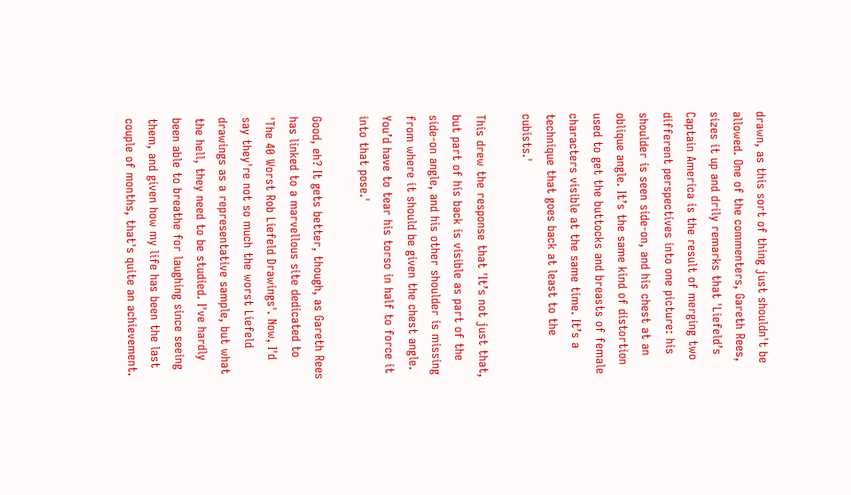drawn, as this sort of thing just shouldn't be allowed. One of the commenters, Gareth Rees, sizes it up and drily remarks that 'Liefeld’s Captain America is the result of merging two different perspectives into one picture: his shoulder is seen side-on, and his chest at an oblique angle. It’s the same kind of distortion used to get the buttocks and breasts of female characters visible at the same time. It’s a technique that goes back at least to the cubists.'

This drew the response that 'It’s not just that, but part of his back is visible as part of the side-on angle, and his other shoulder is missing from where it should be given the chest angle. You’d have to tear his torso in half to force it into that pose.'

Good, eh? It gets better, though, as Gareth Rees has linked to a marvellous site dedicated to 'The 40 Worst Rob Liefeld Drawings'. Now, I'd say they're not so much the worst Liefeld drawings as a representative sample, but what the hell, they need to be studied. I've hardly been able to breathe for laughing since seeing them, and given how my life has been the last couple of months, that's quite an achievement.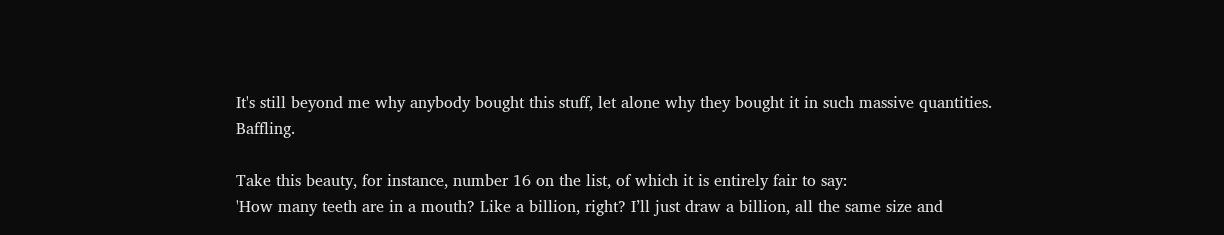It's still beyond me why anybody bought this stuff, let alone why they bought it in such massive quantities. Baffling.

Take this beauty, for instance, number 16 on the list, of which it is entirely fair to say:
'How many teeth are in a mouth? Like a billion, right? I’ll just draw a billion, all the same size and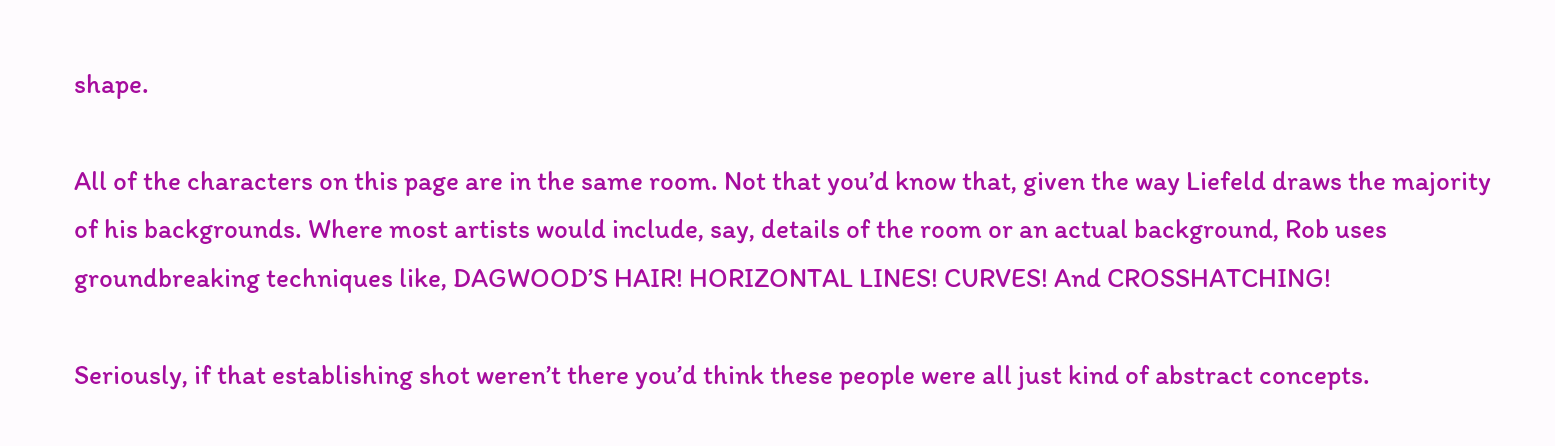shape.

All of the characters on this page are in the same room. Not that you’d know that, given the way Liefeld draws the majority of his backgrounds. Where most artists would include, say, details of the room or an actual background, Rob uses groundbreaking techniques like, DAGWOOD’S HAIR! HORIZONTAL LINES! CURVES! And CROSSHATCHING!

Seriously, if that establishing shot weren’t there you’d think these people were all just kind of abstract concepts.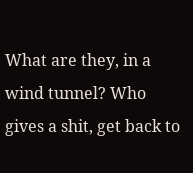What are they, in a wind tunnel? Who gives a shit, get back to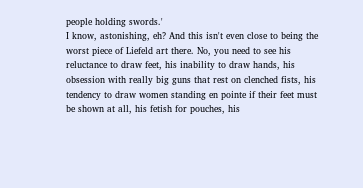people holding swords.'
I know, astonishing, eh? And this isn't even close to being the worst piece of Liefeld art there. No, you need to see his reluctance to draw feet, his inability to draw hands, his obsession with really big guns that rest on clenched fists, his tendency to draw women standing en pointe if their feet must be shown at all, his fetish for pouches, his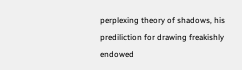perplexing theory of shadows, his prediliction for drawing freakishly endowed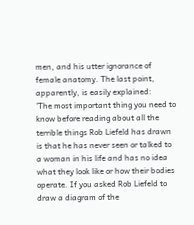men, and his utter ignorance of female anatomy. The last point, apparently, is easily explained:
'The most important thing you need to know before reading about all the terrible things Rob Liefeld has drawn is that he has never seen or talked to a woman in his life and has no idea what they look like or how their bodies operate. If you asked Rob Liefeld to draw a diagram of the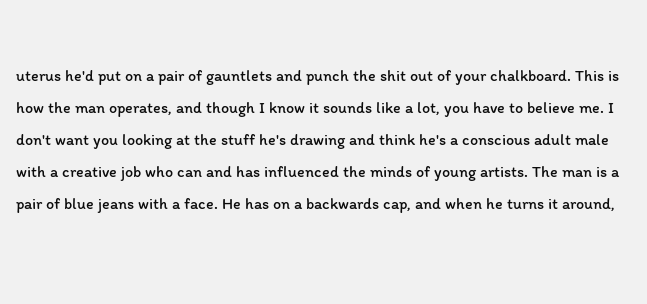uterus he'd put on a pair of gauntlets and punch the shit out of your chalkboard. This is how the man operates, and though I know it sounds like a lot, you have to believe me. I don't want you looking at the stuff he's drawing and think he's a conscious adult male with a creative job who can and has influenced the minds of young artists. The man is a pair of blue jeans with a face. He has on a backwards cap, and when he turns it around,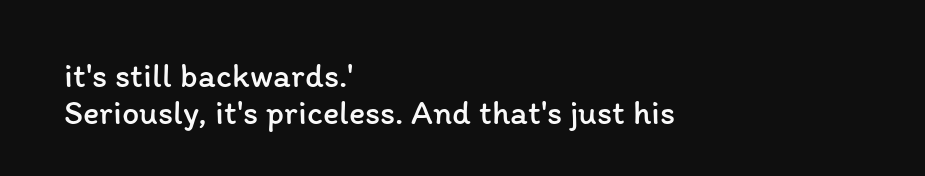it's still backwards.'
Seriously, it's priceless. And that's just his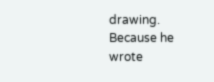drawing. Because he wrote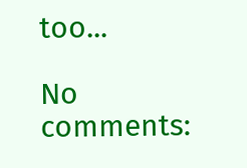too...

No comments: